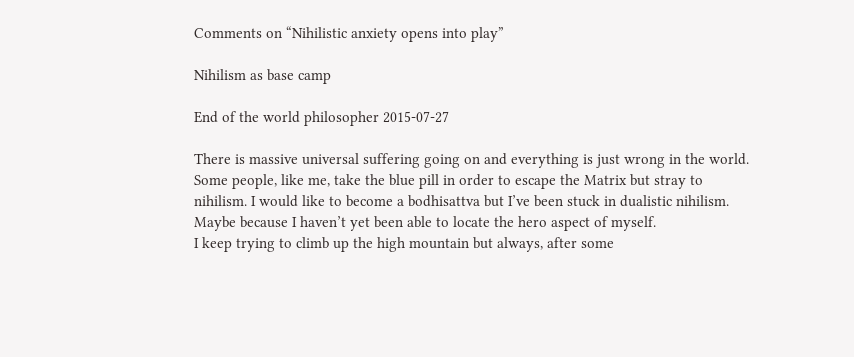Comments on “Nihilistic anxiety opens into play”

Nihilism as base camp

End of the world philosopher 2015-07-27

There is massive universal suffering going on and everything is just wrong in the world.
Some people, like me, take the blue pill in order to escape the Matrix but stray to nihilism. I would like to become a bodhisattva but I’ve been stuck in dualistic nihilism. Maybe because I haven’t yet been able to locate the hero aspect of myself.
I keep trying to climb up the high mountain but always, after some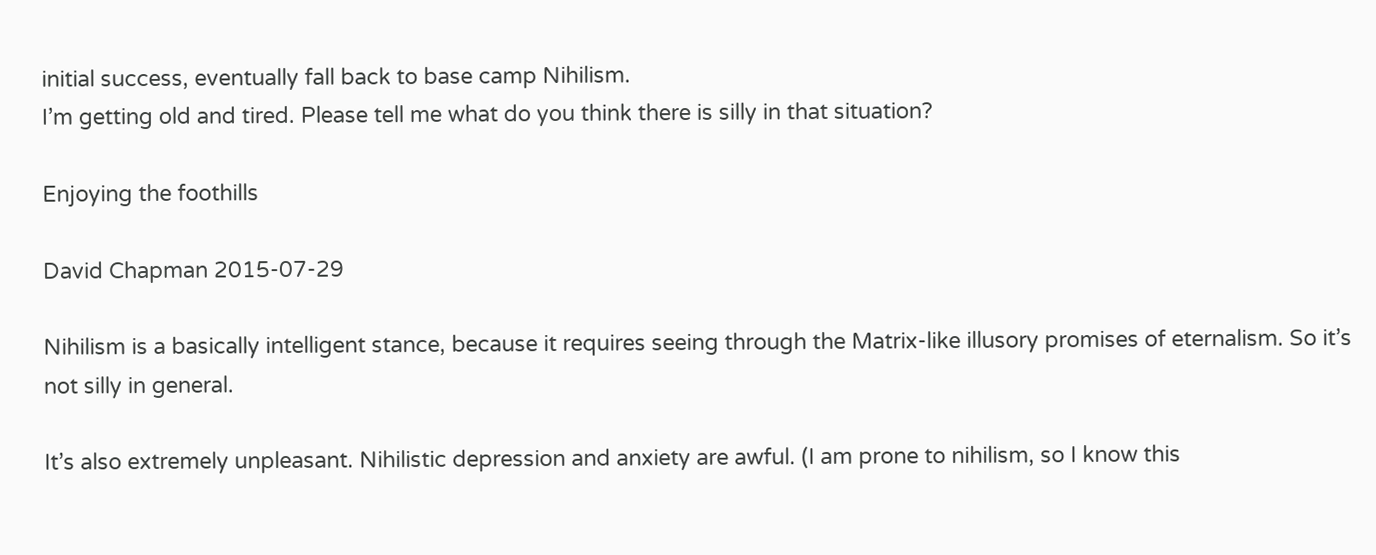initial success, eventually fall back to base camp Nihilism.
I’m getting old and tired. Please tell me what do you think there is silly in that situation?

Enjoying the foothills

David Chapman 2015-07-29

Nihilism is a basically intelligent stance, because it requires seeing through the Matrix-like illusory promises of eternalism. So it’s not silly in general.

It’s also extremely unpleasant. Nihilistic depression and anxiety are awful. (I am prone to nihilism, so I know this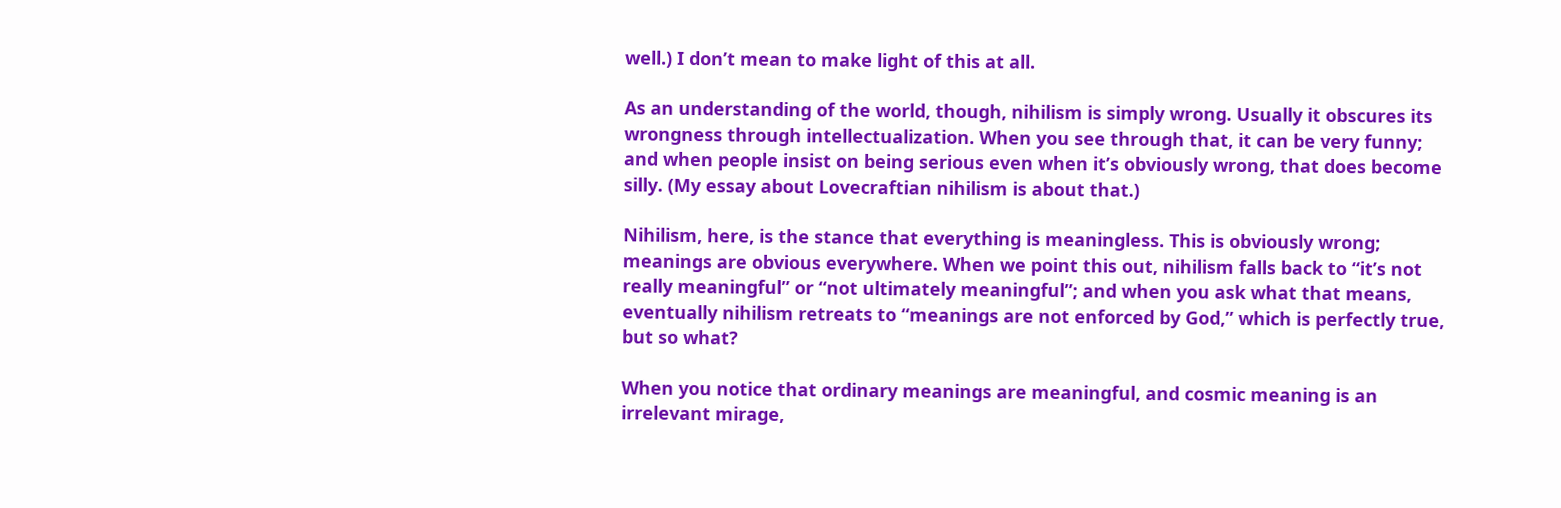well.) I don’t mean to make light of this at all.

As an understanding of the world, though, nihilism is simply wrong. Usually it obscures its wrongness through intellectualization. When you see through that, it can be very funny; and when people insist on being serious even when it’s obviously wrong, that does become silly. (My essay about Lovecraftian nihilism is about that.)

Nihilism, here, is the stance that everything is meaningless. This is obviously wrong; meanings are obvious everywhere. When we point this out, nihilism falls back to “it’s not really meaningful” or “not ultimately meaningful”; and when you ask what that means, eventually nihilism retreats to “meanings are not enforced by God,” which is perfectly true, but so what?

When you notice that ordinary meanings are meaningful, and cosmic meaning is an irrelevant mirage,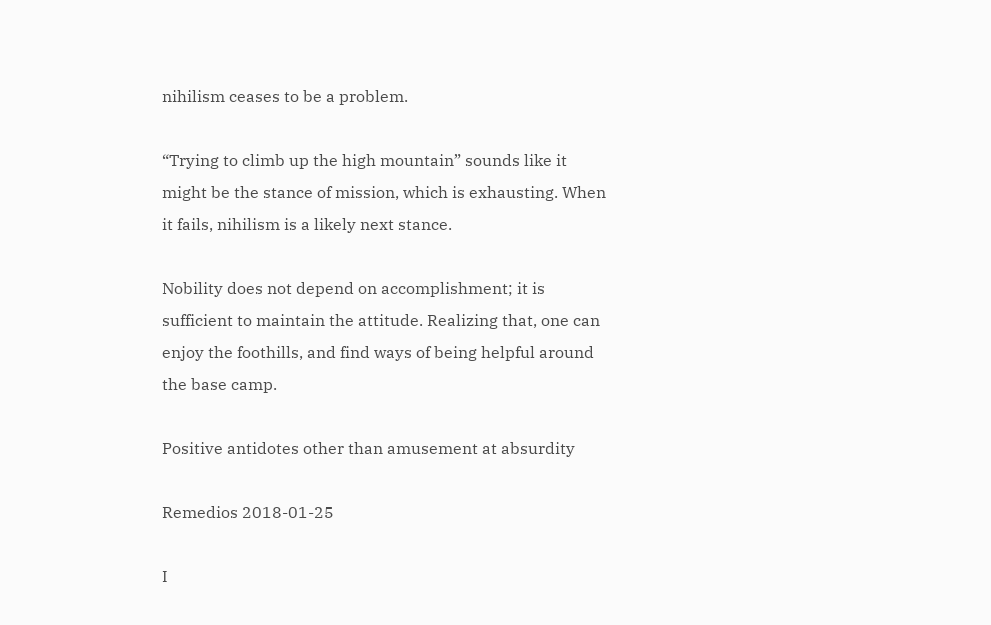nihilism ceases to be a problem.

“Trying to climb up the high mountain” sounds like it might be the stance of mission, which is exhausting. When it fails, nihilism is a likely next stance.

Nobility does not depend on accomplishment; it is sufficient to maintain the attitude. Realizing that, one can enjoy the foothills, and find ways of being helpful around the base camp.

Positive antidotes other than amusement at absurdity

Remedios 2018-01-25

I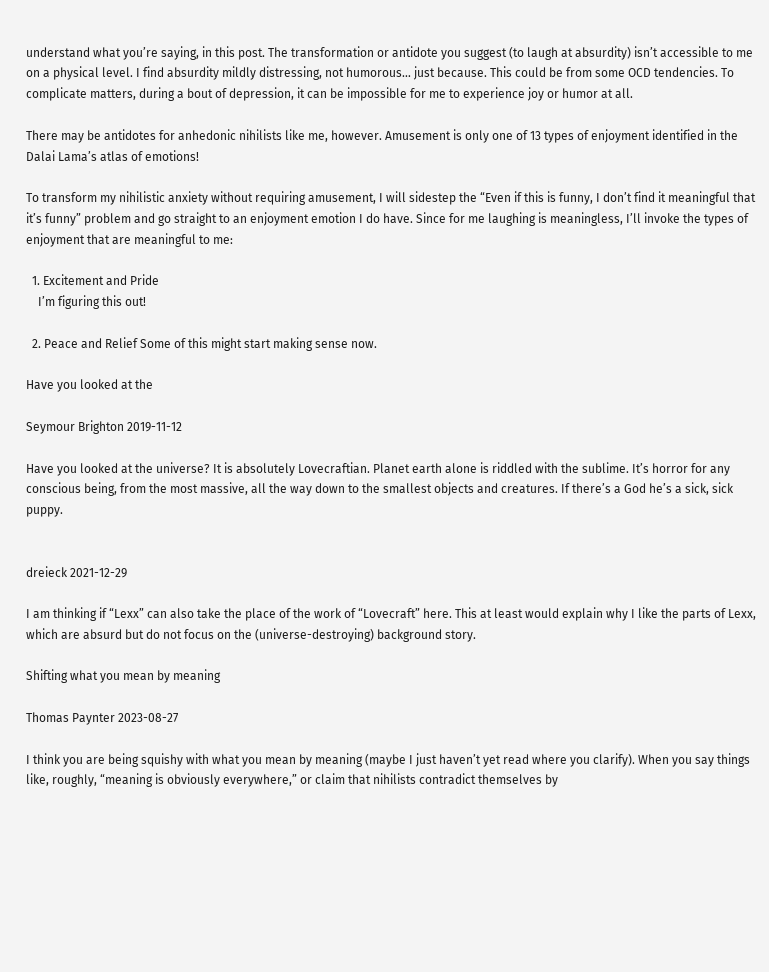understand what you’re saying, in this post. The transformation or antidote you suggest (to laugh at absurdity) isn’t accessible to me on a physical level. I find absurdity mildly distressing, not humorous… just because. This could be from some OCD tendencies. To complicate matters, during a bout of depression, it can be impossible for me to experience joy or humor at all.

There may be antidotes for anhedonic nihilists like me, however. Amusement is only one of 13 types of enjoyment identified in the Dalai Lama’s atlas of emotions!

To transform my nihilistic anxiety without requiring amusement, I will sidestep the “Even if this is funny, I don’t find it meaningful that it’s funny” problem and go straight to an enjoyment emotion I do have. Since for me laughing is meaningless, I’ll invoke the types of enjoyment that are meaningful to me:

  1. Excitement and Pride
    I’m figuring this out!

  2. Peace and Relief Some of this might start making sense now.

Have you looked at the

Seymour Brighton 2019-11-12

Have you looked at the universe? It is absolutely Lovecraftian. Planet earth alone is riddled with the sublime. It’s horror for any conscious being, from the most massive, all the way down to the smallest objects and creatures. If there’s a God he’s a sick, sick puppy.


dreieck 2021-12-29

I am thinking if “Lexx” can also take the place of the work of “Lovecraft” here. This at least would explain why I like the parts of Lexx, which are absurd but do not focus on the (universe-destroying) background story.

Shifting what you mean by meaning

Thomas Paynter 2023-08-27

I think you are being squishy with what you mean by meaning (maybe I just haven’t yet read where you clarify). When you say things like, roughly, “meaning is obviously everywhere,” or claim that nihilists contradict themselves by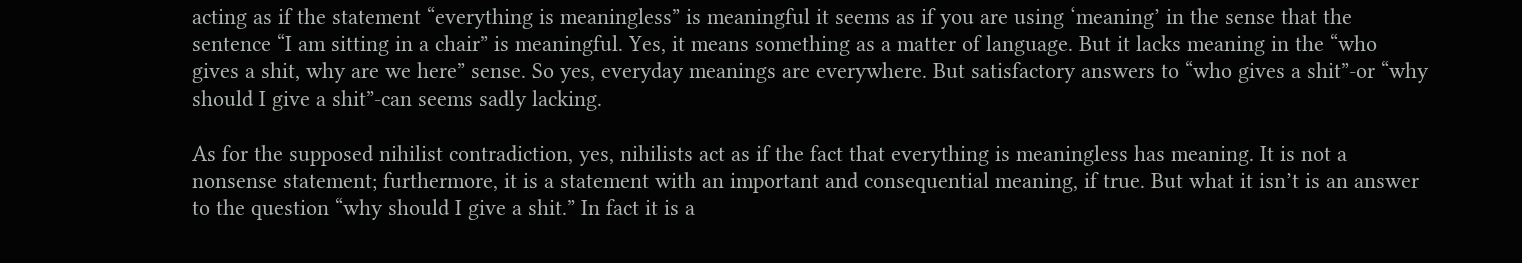acting as if the statement “everything is meaningless” is meaningful it seems as if you are using ‘meaning’ in the sense that the sentence “I am sitting in a chair” is meaningful. Yes, it means something as a matter of language. But it lacks meaning in the “who gives a shit, why are we here” sense. So yes, everyday meanings are everywhere. But satisfactory answers to “who gives a shit”-or “why should I give a shit”-can seems sadly lacking.

As for the supposed nihilist contradiction, yes, nihilists act as if the fact that everything is meaningless has meaning. It is not a nonsense statement; furthermore, it is a statement with an important and consequential meaning, if true. But what it isn’t is an answer to the question “why should I give a shit.” In fact it is a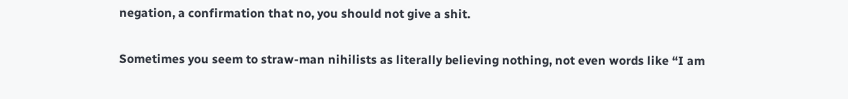negation, a confirmation that no, you should not give a shit.

Sometimes you seem to straw-man nihilists as literally believing nothing, not even words like “I am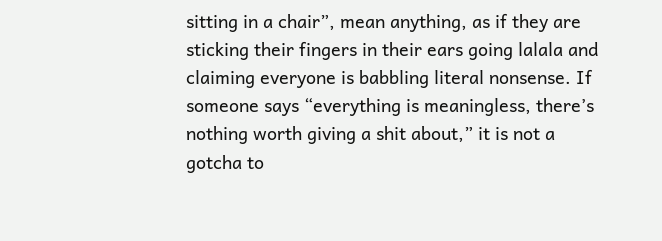sitting in a chair”, mean anything, as if they are sticking their fingers in their ears going lalala and claiming everyone is babbling literal nonsense. If someone says “everything is meaningless, there’s nothing worth giving a shit about,” it is not a gotcha to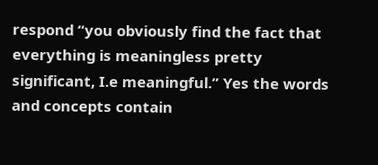respond “you obviously find the fact that everything is meaningless pretty significant, I.e meaningful.” Yes the words and concepts contain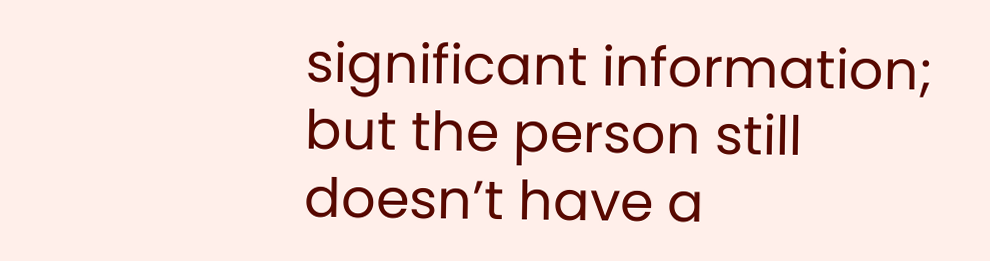significant information; but the person still doesn’t have a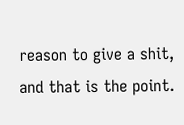reason to give a shit, and that is the point.